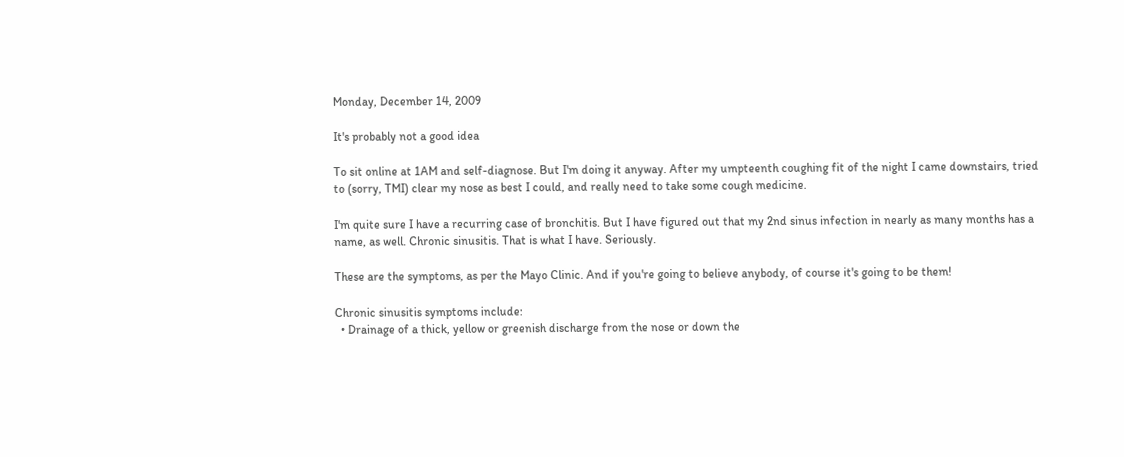Monday, December 14, 2009

It's probably not a good idea

To sit online at 1AM and self-diagnose. But I'm doing it anyway. After my umpteenth coughing fit of the night I came downstairs, tried to (sorry, TMI) clear my nose as best I could, and really need to take some cough medicine.

I'm quite sure I have a recurring case of bronchitis. But I have figured out that my 2nd sinus infection in nearly as many months has a name, as well. Chronic sinusitis. That is what I have. Seriously.

These are the symptoms, as per the Mayo Clinic. And if you're going to believe anybody, of course it's going to be them!

Chronic sinusitis symptoms include:
  • Drainage of a thick, yellow or greenish discharge from the nose or down the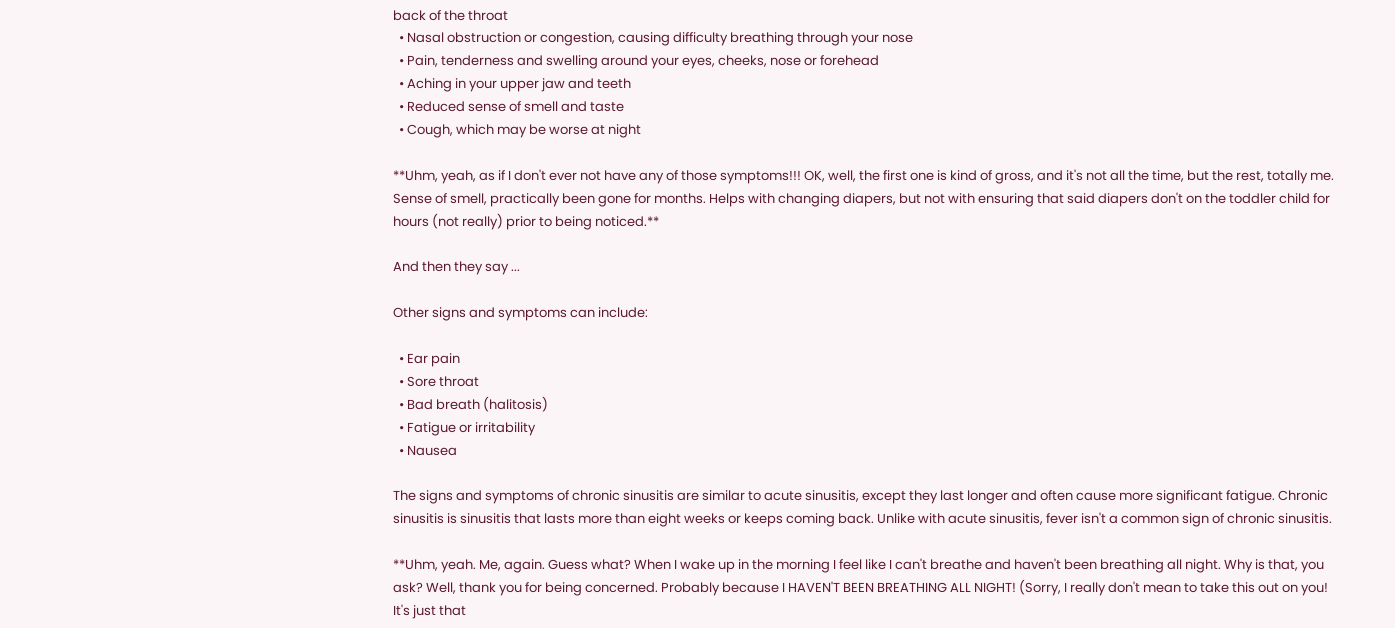back of the throat
  • Nasal obstruction or congestion, causing difficulty breathing through your nose
  • Pain, tenderness and swelling around your eyes, cheeks, nose or forehead
  • Aching in your upper jaw and teeth
  • Reduced sense of smell and taste
  • Cough, which may be worse at night

**Uhm, yeah, as if I don't ever not have any of those symptoms!!! OK, well, the first one is kind of gross, and it's not all the time, but the rest, totally me. Sense of smell, practically been gone for months. Helps with changing diapers, but not with ensuring that said diapers don't on the toddler child for hours (not really) prior to being noticed.**

And then they say ...

Other signs and symptoms can include:

  • Ear pain
  • Sore throat
  • Bad breath (halitosis)
  • Fatigue or irritability
  • Nausea

The signs and symptoms of chronic sinusitis are similar to acute sinusitis, except they last longer and often cause more significant fatigue. Chronic sinusitis is sinusitis that lasts more than eight weeks or keeps coming back. Unlike with acute sinusitis, fever isn't a common sign of chronic sinusitis.

**Uhm, yeah. Me, again. Guess what? When I wake up in the morning I feel like I can't breathe and haven't been breathing all night. Why is that, you ask? Well, thank you for being concerned. Probably because I HAVEN'T BEEN BREATHING ALL NIGHT! (Sorry, I really don't mean to take this out on you! It's just that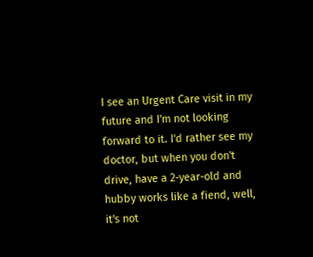I see an Urgent Care visit in my future and I'm not looking forward to it. I'd rather see my doctor, but when you don't drive, have a 2-year-old and hubby works like a fiend, well, it's not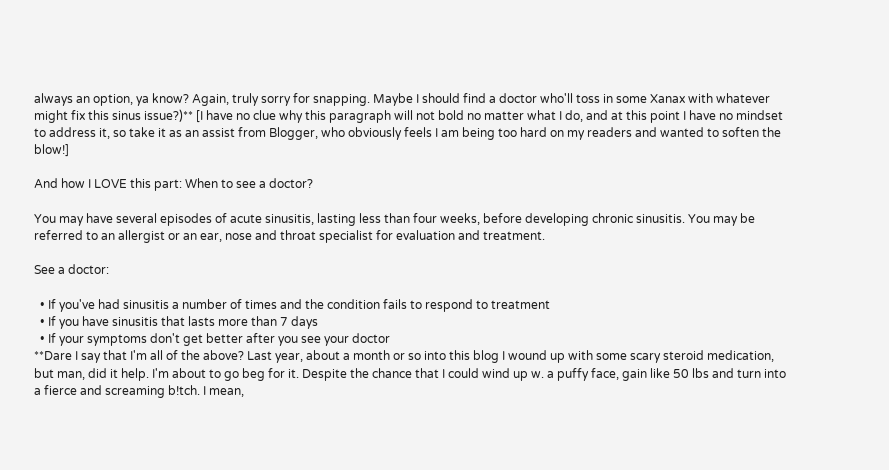always an option, ya know? Again, truly sorry for snapping. Maybe I should find a doctor who'll toss in some Xanax with whatever might fix this sinus issue?)** [I have no clue why this paragraph will not bold no matter what I do, and at this point I have no mindset to address it, so take it as an assist from Blogger, who obviously feels I am being too hard on my readers and wanted to soften the blow!]

And how I LOVE this part: When to see a doctor?

You may have several episodes of acute sinusitis, lasting less than four weeks, before developing chronic sinusitis. You may be referred to an allergist or an ear, nose and throat specialist for evaluation and treatment.

See a doctor:

  • If you've had sinusitis a number of times and the condition fails to respond to treatment
  • If you have sinusitis that lasts more than 7 days
  • If your symptoms don't get better after you see your doctor
**Dare I say that I'm all of the above? Last year, about a month or so into this blog I wound up with some scary steroid medication, but man, did it help. I'm about to go beg for it. Despite the chance that I could wind up w. a puffy face, gain like 50 lbs and turn into a fierce and screaming b!tch. I mean,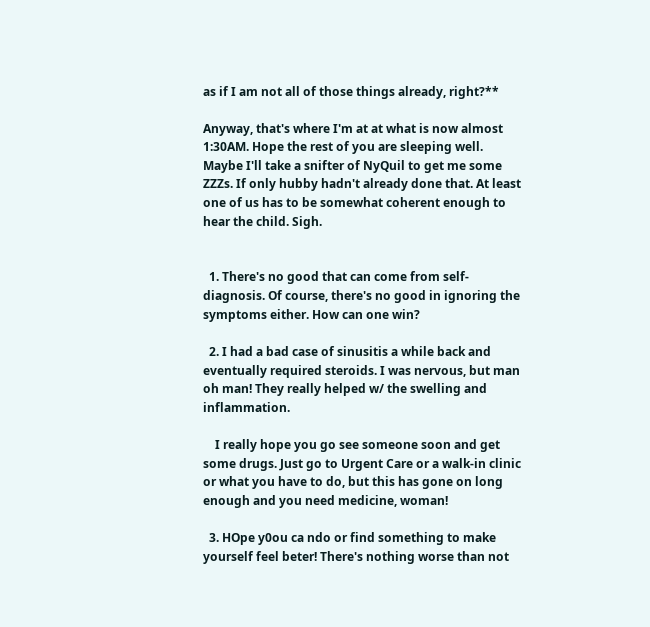as if I am not all of those things already, right?**

Anyway, that's where I'm at at what is now almost 1:30AM. Hope the rest of you are sleeping well. Maybe I'll take a snifter of NyQuil to get me some ZZZs. If only hubby hadn't already done that. At least one of us has to be somewhat coherent enough to hear the child. Sigh.


  1. There's no good that can come from self-diagnosis. Of course, there's no good in ignoring the symptoms either. How can one win?

  2. I had a bad case of sinusitis a while back and eventually required steroids. I was nervous, but man oh man! They really helped w/ the swelling and inflammation.

    I really hope you go see someone soon and get some drugs. Just go to Urgent Care or a walk-in clinic or what you have to do, but this has gone on long enough and you need medicine, woman!

  3. HOpe y0ou ca ndo or find something to make yourself feel beter! There's nothing worse than not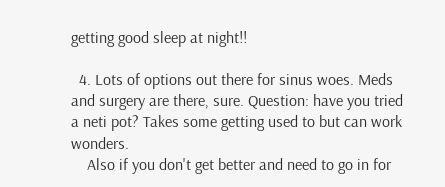getting good sleep at night!!

  4. Lots of options out there for sinus woes. Meds and surgery are there, sure. Question: have you tried a neti pot? Takes some getting used to but can work wonders.
    Also if you don't get better and need to go in for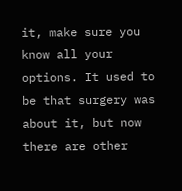it, make sure you know all your options. It used to be that surgery was about it, but now there are other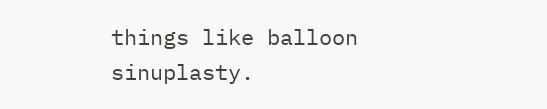things like balloon sinuplasty.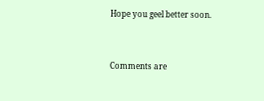Hope you geel better soon.


Comments are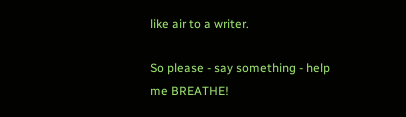like air to a writer.

So please - say something - help me BREATHE!